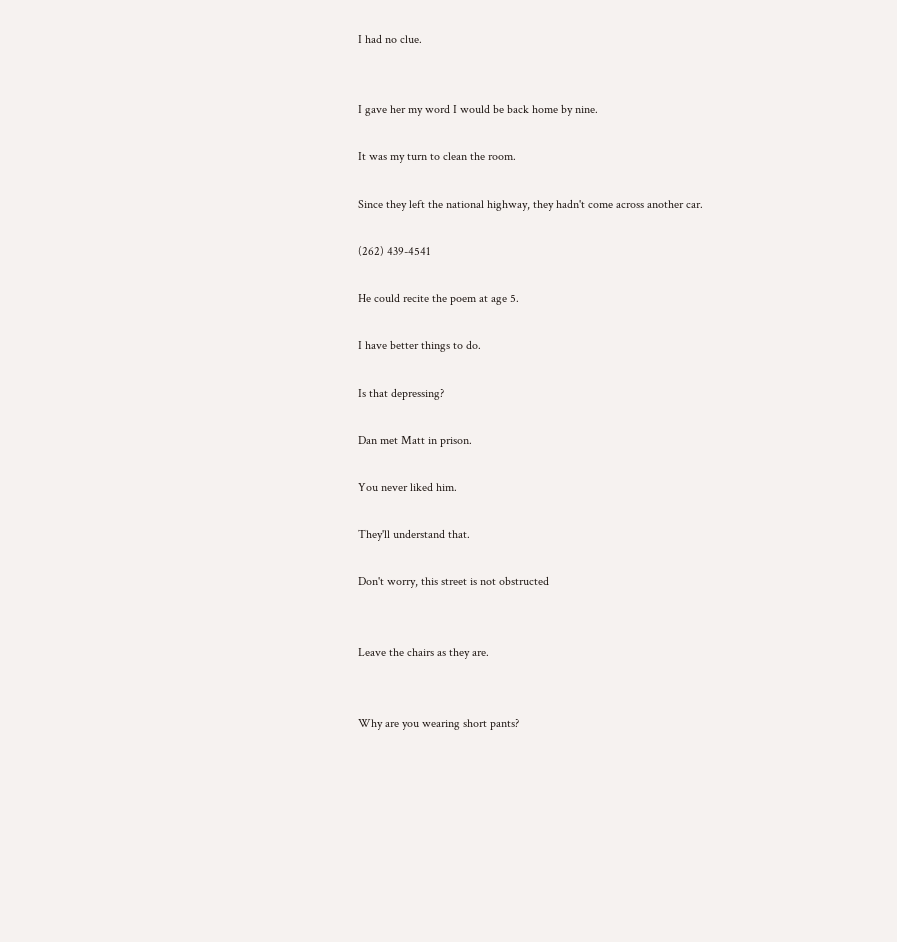I had no clue.


I gave her my word I would be back home by nine.

It was my turn to clean the room.

Since they left the national highway, they hadn't come across another car.

(262) 439-4541

He could recite the poem at age 5.

I have better things to do.

Is that depressing?

Dan met Matt in prison.

You never liked him.

They'll understand that.

Don't worry, this street is not obstructed


Leave the chairs as they are.


Why are you wearing short pants?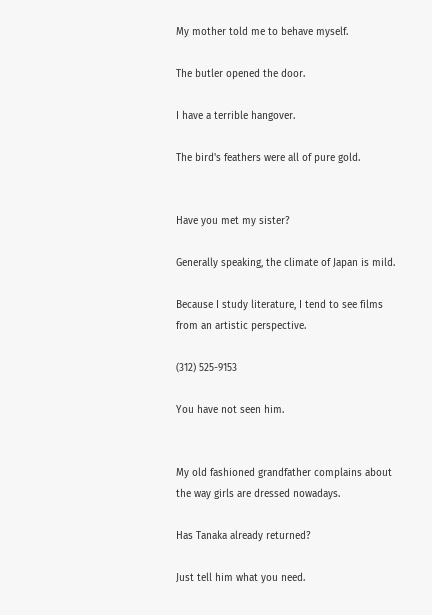My mother told me to behave myself.

The butler opened the door.

I have a terrible hangover.

The bird's feathers were all of pure gold.


Have you met my sister?

Generally speaking, the climate of Japan is mild.

Because I study literature, I tend to see films from an artistic perspective.

(312) 525-9153

You have not seen him.


My old fashioned grandfather complains about the way girls are dressed nowadays.

Has Tanaka already returned?

Just tell him what you need.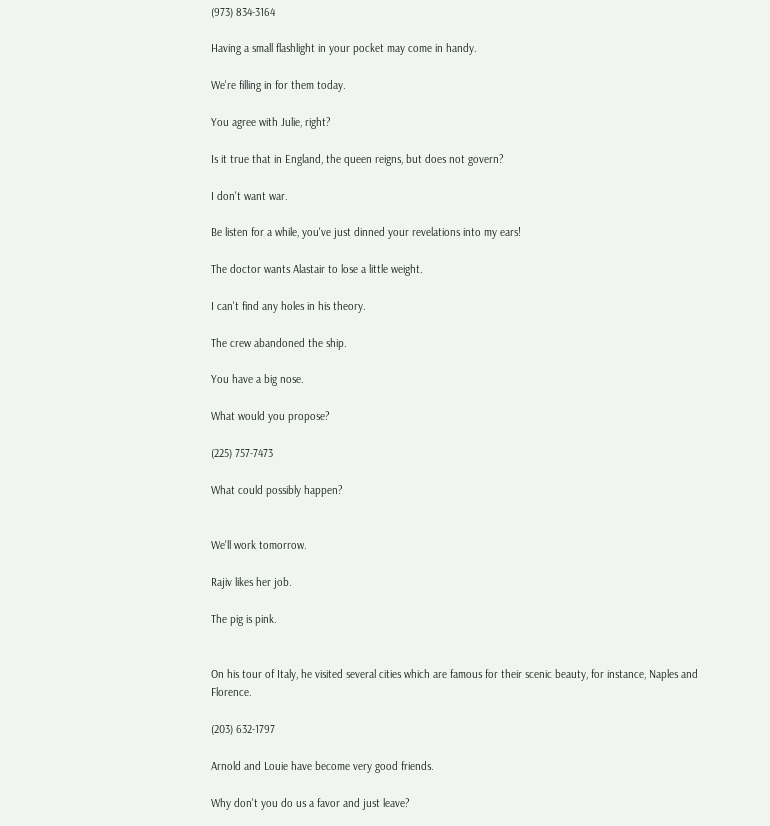(973) 834-3164

Having a small flashlight in your pocket may come in handy.

We're filling in for them today.

You agree with Julie, right?

Is it true that in England, the queen reigns, but does not govern?

I don't want war.

Be listen for a while, you've just dinned your revelations into my ears!

The doctor wants Alastair to lose a little weight.

I can't find any holes in his theory.

The crew abandoned the ship.

You have a big nose.

What would you propose?

(225) 757-7473

What could possibly happen?


We'll work tomorrow.

Rajiv likes her job.

The pig is pink.


On his tour of Italy, he visited several cities which are famous for their scenic beauty, for instance, Naples and Florence.

(203) 632-1797

Arnold and Louie have become very good friends.

Why don't you do us a favor and just leave?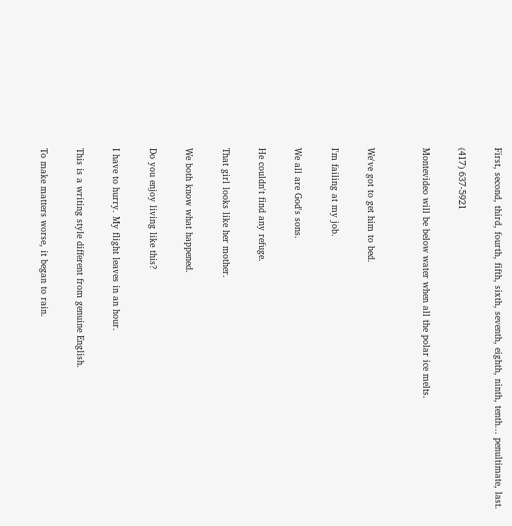First, second, third, fourth, fifth, sixth, seventh, eighth, ninth, tenth... penultimate, last.

(417) 637-5921

Montevideo will be below water when all the polar ice melts.


We've got to get him to bed.

I'm failing at my job.

We all are God's sons.

He couldn't find any refuge.

That girl looks like her mother.

We both know what happened.

Do you enjoy living like this?

I have to hurry. My flight leaves in an hour.

This is a writing style different from genuine English.

To make matters worse, it began to rain.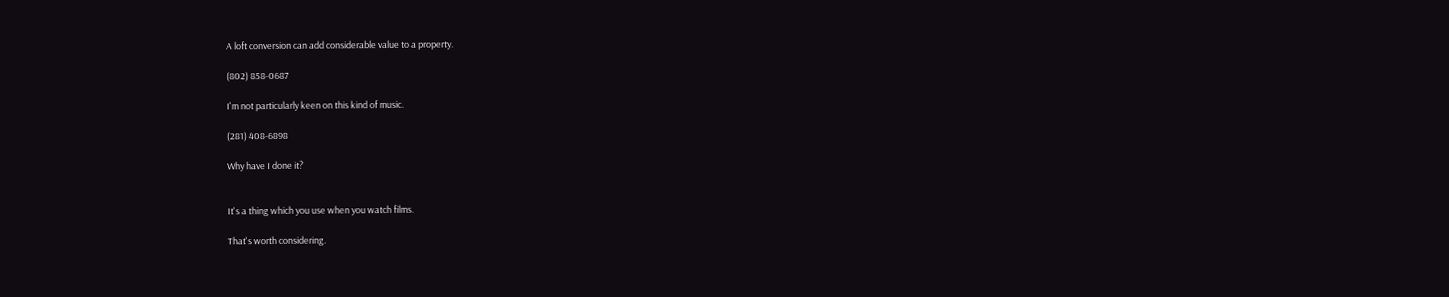A loft conversion can add considerable value to a property.

(802) 858-0687

I'm not particularly keen on this kind of music.

(281) 408-6898

Why have I done it?


It's a thing which you use when you watch films.

That's worth considering.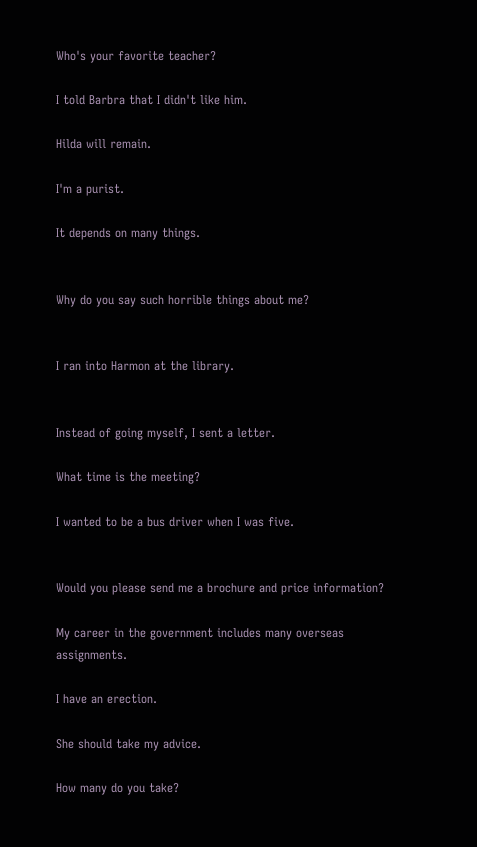Who's your favorite teacher?

I told Barbra that I didn't like him.

Hilda will remain.

I'm a purist.

It depends on many things.


Why do you say such horrible things about me?


I ran into Harmon at the library.


Instead of going myself, I sent a letter.

What time is the meeting?

I wanted to be a bus driver when I was five.


Would you please send me a brochure and price information?

My career in the government includes many overseas assignments.

I have an erection.

She should take my advice.

How many do you take?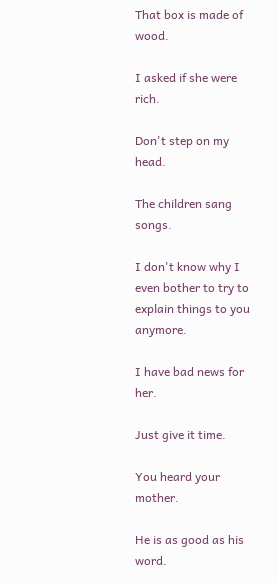That box is made of wood.

I asked if she were rich.

Don't step on my head.

The children sang songs.

I don't know why I even bother to try to explain things to you anymore.

I have bad news for her.

Just give it time.

You heard your mother.

He is as good as his word.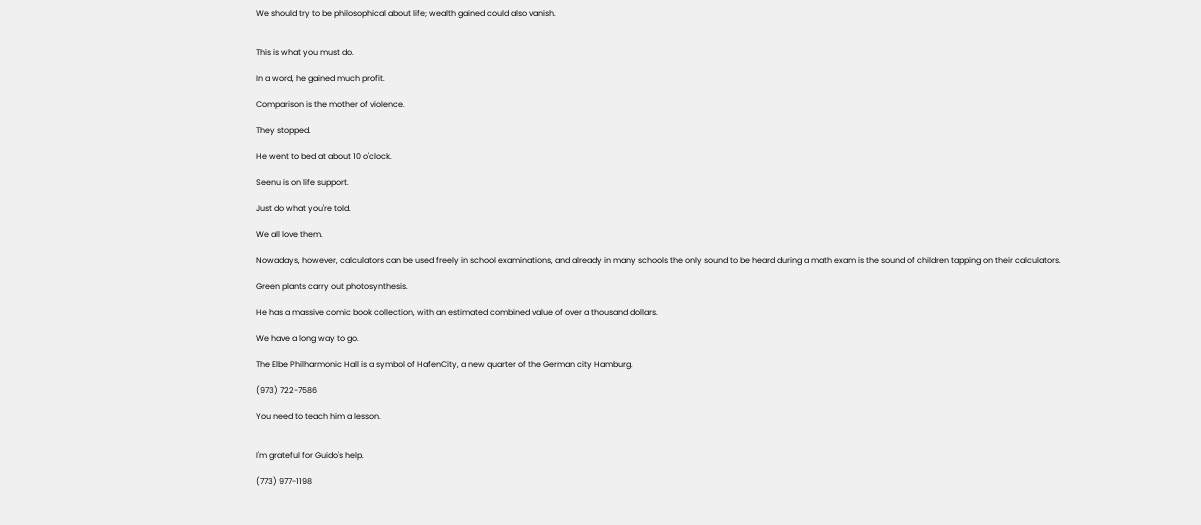We should try to be philosophical about life; wealth gained could also vanish.


This is what you must do.

In a word, he gained much profit.

Comparison is the mother of violence.

They stopped.

He went to bed at about 10 o'clock.

Seenu is on life support.

Just do what you're told.

We all love them.

Nowadays, however, calculators can be used freely in school examinations, and already in many schools the only sound to be heard during a math exam is the sound of children tapping on their calculators.

Green plants carry out photosynthesis.

He has a massive comic book collection, with an estimated combined value of over a thousand dollars.

We have a long way to go.

The Elbe Philharmonic Hall is a symbol of HafenCity, a new quarter of the German city Hamburg.

(973) 722-7586

You need to teach him a lesson.


I'm grateful for Guido's help.

(773) 977-1198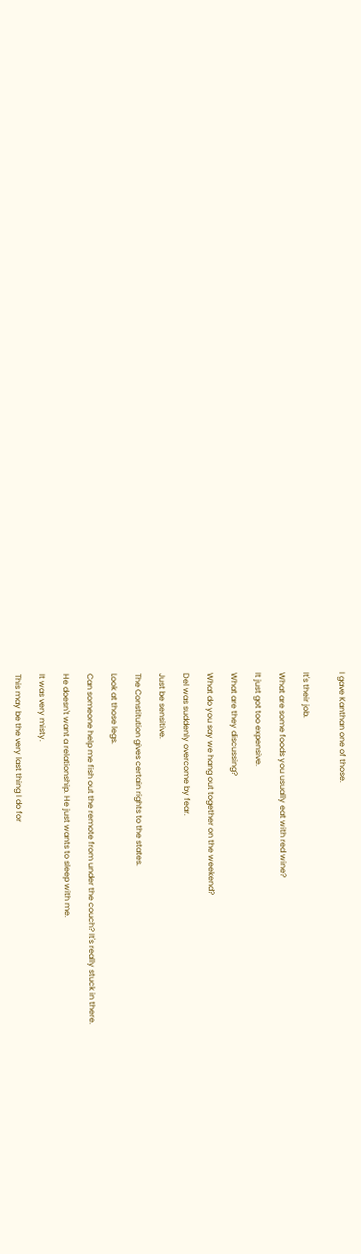I gave Kanthan one of those.


It's their job.

What are some foods you usually eat with red wine?

It just got too expensive.

What are they discussing?

What do you say we hang out together on the weekend?

Del was suddenly overcome by fear.

Just be sensitive.

The Constitution gives certain rights to the states.

Look at those legs.

Can someone help me fish out the remote from under the couch? It's really stuck in there.

He doesn't want a relationship. He just wants to sleep with me.

It was very misty.

This may be the very last thing I do for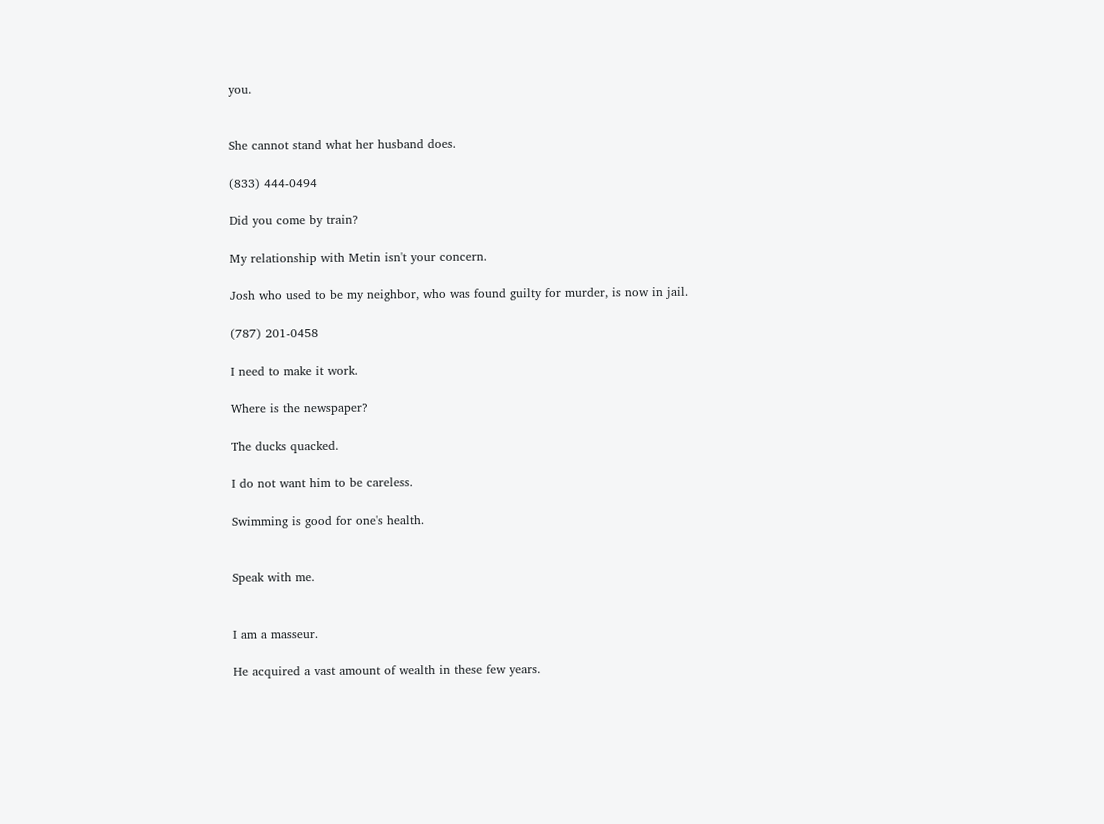you.


She cannot stand what her husband does.

(833) 444-0494

Did you come by train?

My relationship with Metin isn't your concern.

Josh who used to be my neighbor, who was found guilty for murder, is now in jail.

(787) 201-0458

I need to make it work.

Where is the newspaper?

The ducks quacked.

I do not want him to be careless.

Swimming is good for one's health.


Speak with me.


I am a masseur.

He acquired a vast amount of wealth in these few years.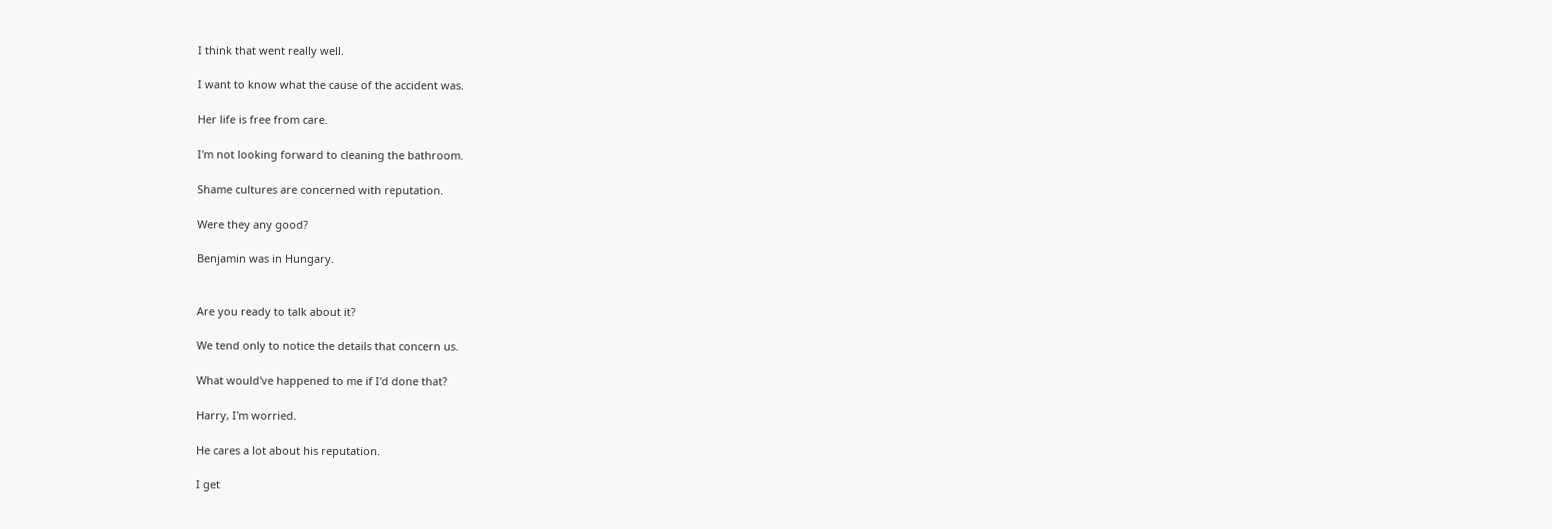I think that went really well.

I want to know what the cause of the accident was.

Her life is free from care.

I'm not looking forward to cleaning the bathroom.

Shame cultures are concerned with reputation.

Were they any good?

Benjamin was in Hungary.


Are you ready to talk about it?

We tend only to notice the details that concern us.

What would've happened to me if I'd done that?

Harry, I'm worried.

He cares a lot about his reputation.

I get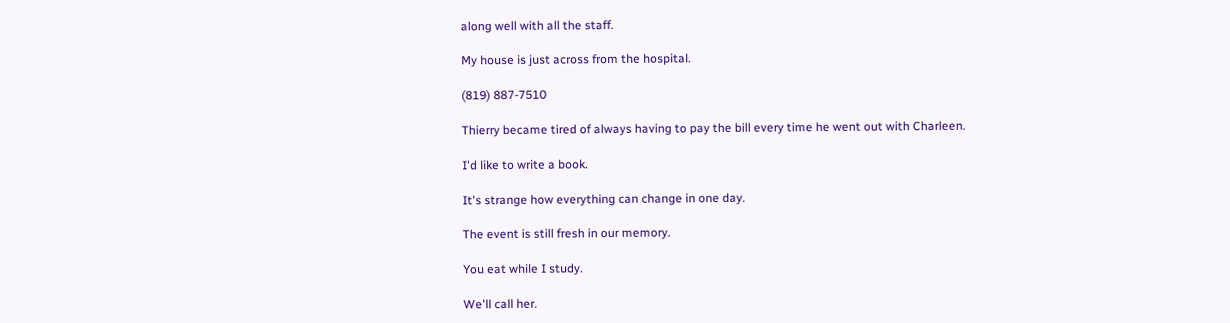along well with all the staff.

My house is just across from the hospital.

(819) 887-7510

Thierry became tired of always having to pay the bill every time he went out with Charleen.

I'd like to write a book.

It's strange how everything can change in one day.

The event is still fresh in our memory.

You eat while I study.

We'll call her.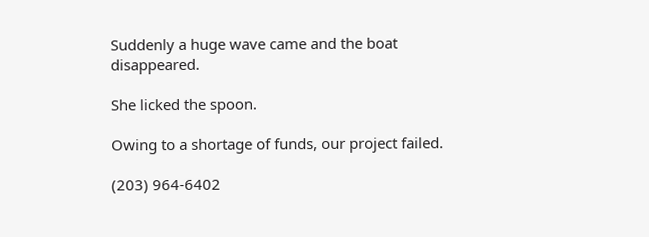Suddenly a huge wave came and the boat disappeared.

She licked the spoon.

Owing to a shortage of funds, our project failed.

(203) 964-6402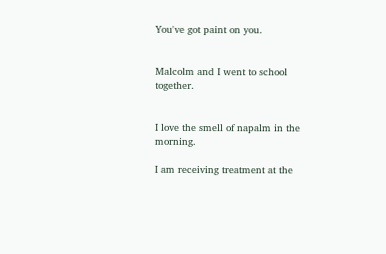You've got paint on you.


Malcolm and I went to school together.


I love the smell of napalm in the morning.

I am receiving treatment at the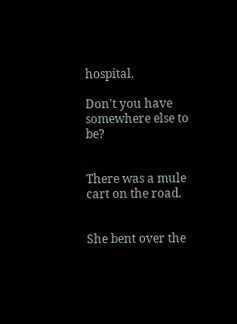hospital.

Don't you have somewhere else to be?


There was a mule cart on the road.


She bent over the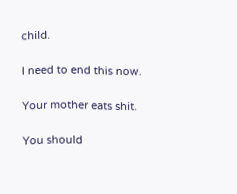child.

I need to end this now.

Your mother eats shit.

You should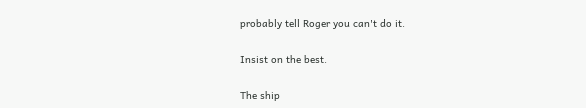probably tell Roger you can't do it.

Insist on the best.

The ship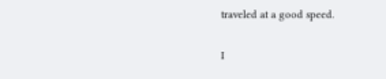traveled at a good speed.

I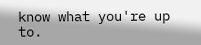know what you're up to.